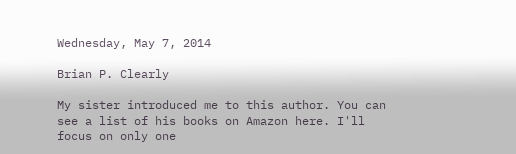Wednesday, May 7, 2014

Brian P. Clearly

My sister introduced me to this author. You can see a list of his books on Amazon here. I'll focus on only one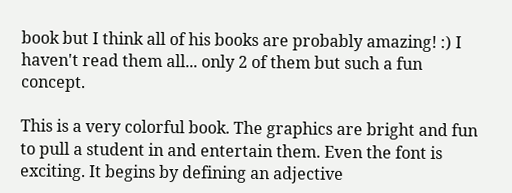book but I think all of his books are probably amazing! :) I haven't read them all... only 2 of them but such a fun concept.

This is a very colorful book. The graphics are bright and fun to pull a student in and entertain them. Even the font is exciting. It begins by defining an adjective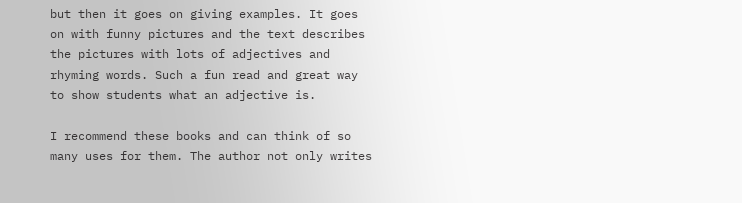but then it goes on giving examples. It goes on with funny pictures and the text describes the pictures with lots of adjectives and rhyming words. Such a fun read and great way to show students what an adjective is.

I recommend these books and can think of so many uses for them. The author not only writes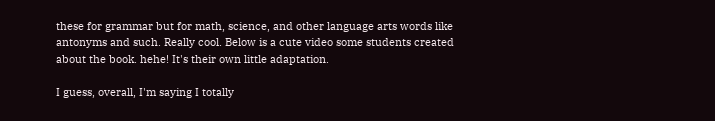these for grammar but for math, science, and other language arts words like antonyms and such. Really cool. Below is a cute video some students created about the book. hehe! It's their own little adaptation.

I guess, overall, I'm saying I totally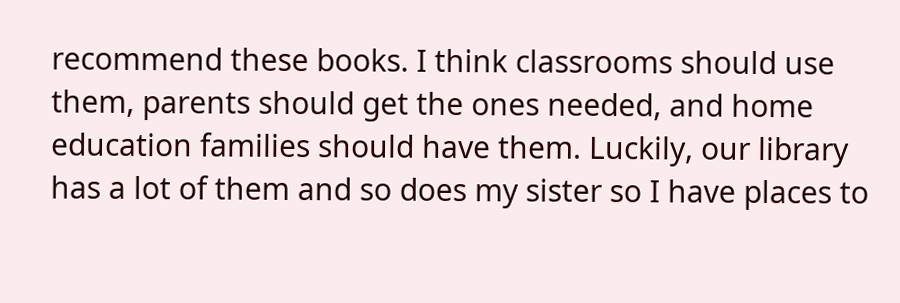recommend these books. I think classrooms should use them, parents should get the ones needed, and home education families should have them. Luckily, our library has a lot of them and so does my sister so I have places to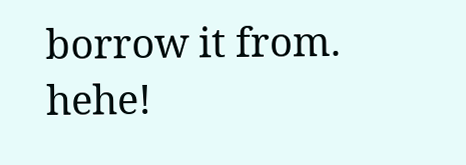borrow it from. hehe!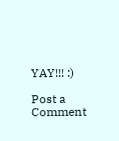YAY!!! :)

Post a Comment